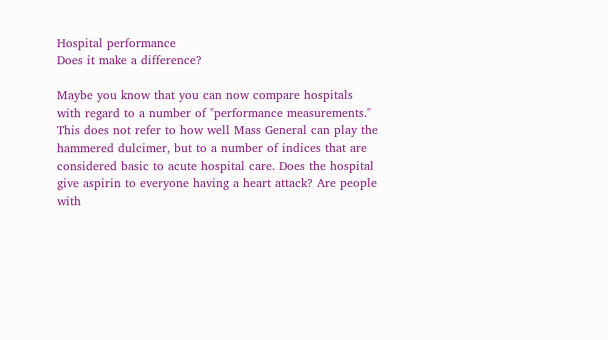Hospital performance
Does it make a difference?

Maybe you know that you can now compare hospitals with regard to a number of "performance measurements." This does not refer to how well Mass General can play the hammered dulcimer, but to a number of indices that are considered basic to acute hospital care. Does the hospital give aspirin to everyone having a heart attack? Are people with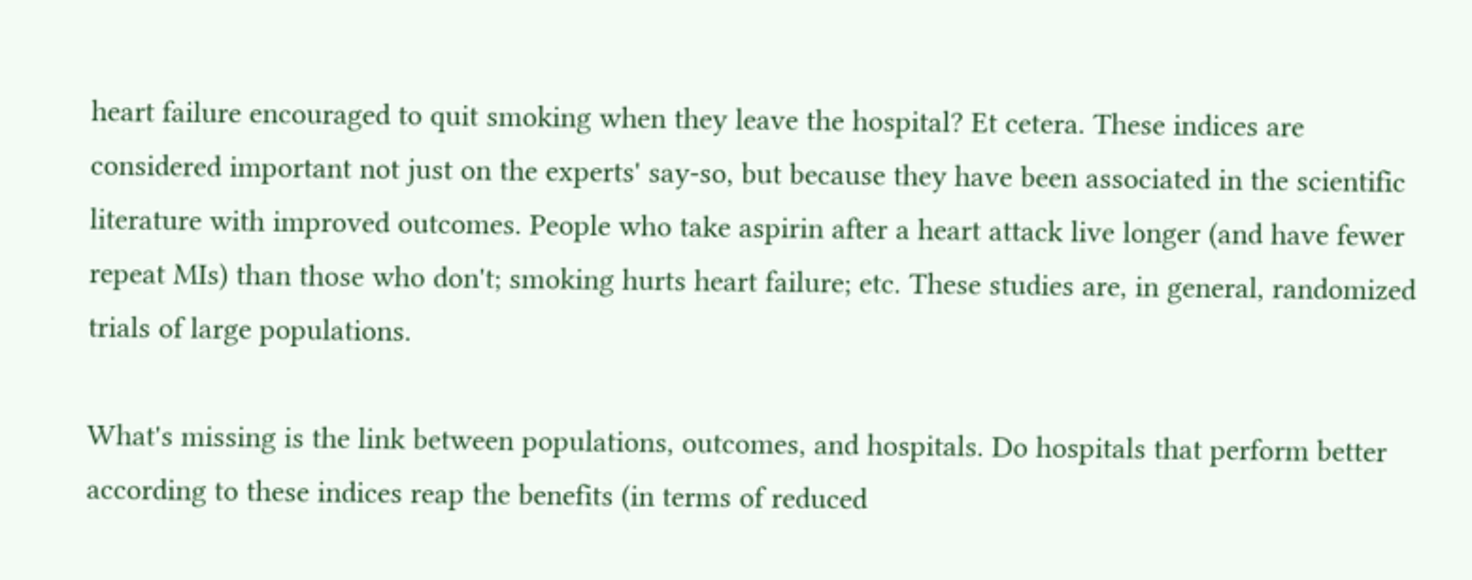heart failure encouraged to quit smoking when they leave the hospital? Et cetera. These indices are considered important not just on the experts' say-so, but because they have been associated in the scientific literature with improved outcomes. People who take aspirin after a heart attack live longer (and have fewer repeat MIs) than those who don't; smoking hurts heart failure; etc. These studies are, in general, randomized trials of large populations.

What's missing is the link between populations, outcomes, and hospitals. Do hospitals that perform better according to these indices reap the benefits (in terms of reduced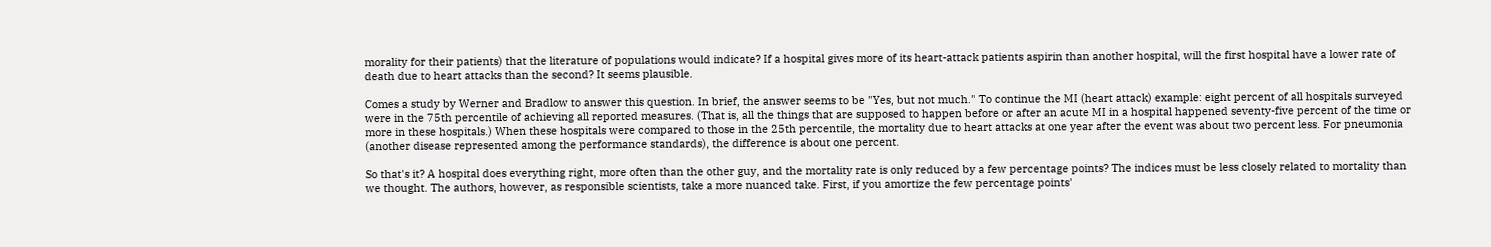morality for their patients) that the literature of populations would indicate? If a hospital gives more of its heart-attack patients aspirin than another hospital, will the first hospital have a lower rate of death due to heart attacks than the second? It seems plausible.

Comes a study by Werner and Bradlow to answer this question. In brief, the answer seems to be "Yes, but not much." To continue the MI (heart attack) example: eight percent of all hospitals surveyed were in the 75th percentile of achieving all reported measures. (That is, all the things that are supposed to happen before or after an acute MI in a hospital happened seventy-five percent of the time or more in these hospitals.) When these hospitals were compared to those in the 25th percentile, the mortality due to heart attacks at one year after the event was about two percent less. For pneumonia (another disease represented among the performance standards), the difference is about one percent.

So that's it? A hospital does everything right, more often than the other guy, and the mortality rate is only reduced by a few percentage points? The indices must be less closely related to mortality than we thought. The authors, however, as responsible scientists, take a more nuanced take. First, if you amortize the few percentage points'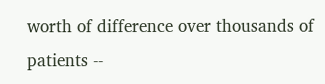worth of difference over thousands of patients --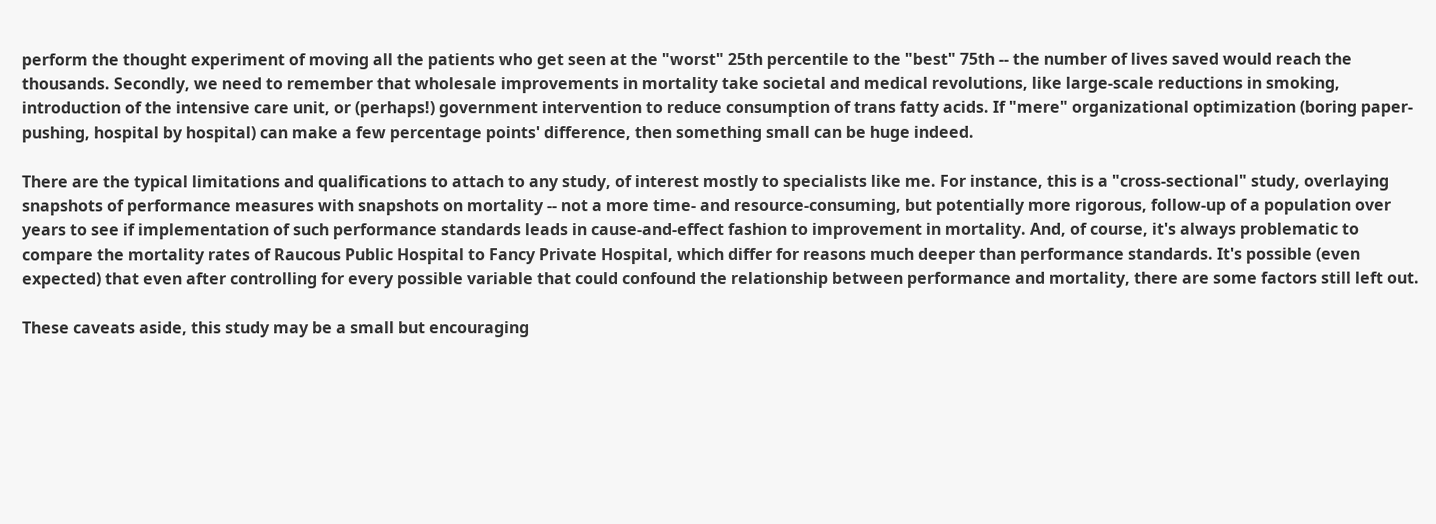perform the thought experiment of moving all the patients who get seen at the "worst" 25th percentile to the "best" 75th -- the number of lives saved would reach the thousands. Secondly, we need to remember that wholesale improvements in mortality take societal and medical revolutions, like large-scale reductions in smoking, introduction of the intensive care unit, or (perhaps!) government intervention to reduce consumption of trans fatty acids. If "mere" organizational optimization (boring paper-pushing, hospital by hospital) can make a few percentage points' difference, then something small can be huge indeed.

There are the typical limitations and qualifications to attach to any study, of interest mostly to specialists like me. For instance, this is a "cross-sectional" study, overlaying snapshots of performance measures with snapshots on mortality -- not a more time- and resource-consuming, but potentially more rigorous, follow-up of a population over years to see if implementation of such performance standards leads in cause-and-effect fashion to improvement in mortality. And, of course, it's always problematic to compare the mortality rates of Raucous Public Hospital to Fancy Private Hospital, which differ for reasons much deeper than performance standards. It's possible (even expected) that even after controlling for every possible variable that could confound the relationship between performance and mortality, there are some factors still left out.

These caveats aside, this study may be a small but encouraging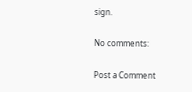sign.

No comments:

Post a Comment